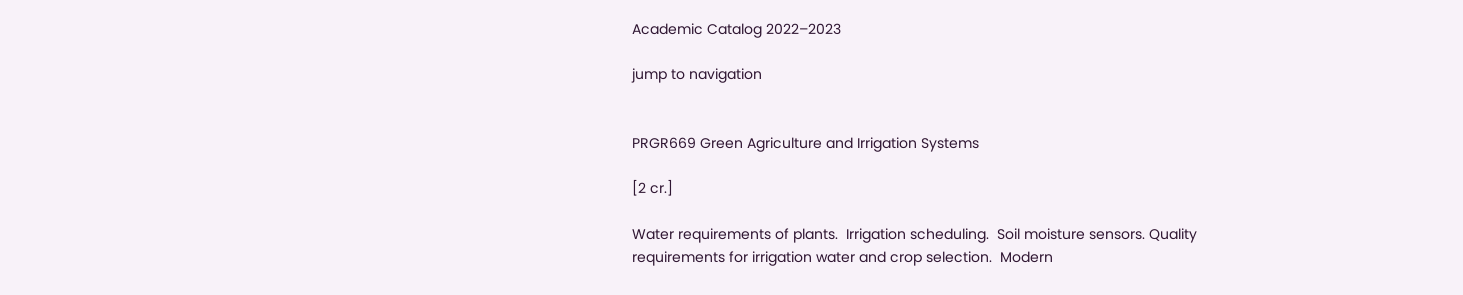Academic Catalog 2022–2023

jump to navigation


PRGR669 Green Agriculture and Irrigation Systems

[2 cr.]

Water requirements of plants.  Irrigation scheduling.  Soil moisture sensors. Quality requirements for irrigation water and crop selection.  Modern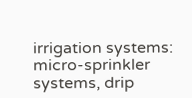irrigation systems: micro-sprinkler systems, drip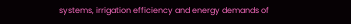systems, irrigation efficiency and energy demands of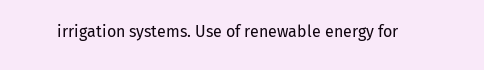irrigation systems. Use of renewable energy for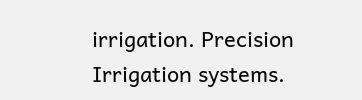irrigation. Precision Irrigation systems.